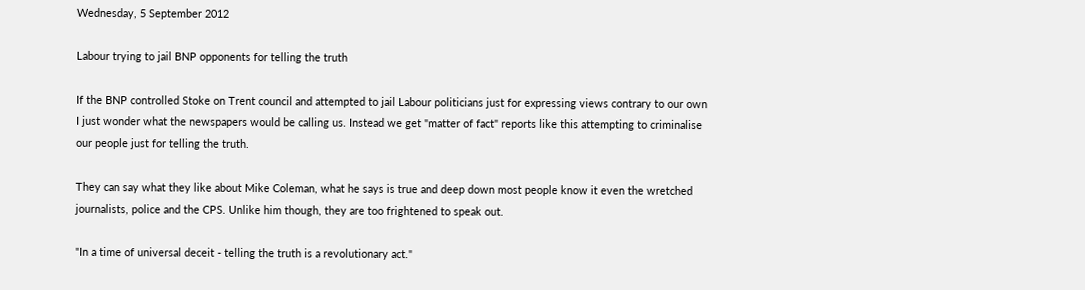Wednesday, 5 September 2012

Labour trying to jail BNP opponents for telling the truth

If the BNP controlled Stoke on Trent council and attempted to jail Labour politicians just for expressing views contrary to our own I just wonder what the newspapers would be calling us. Instead we get "matter of fact" reports like this attempting to criminalise our people just for telling the truth.

They can say what they like about Mike Coleman, what he says is true and deep down most people know it even the wretched journalists, police and the CPS. Unlike him though, they are too frightened to speak out.

"In a time of universal deceit - telling the truth is a revolutionary act."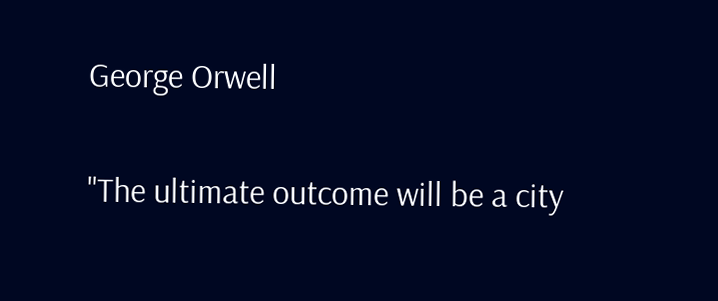George Orwell

"The ultimate outcome will be a city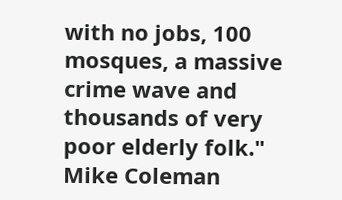with no jobs, 100 mosques, a massive crime wave and thousands of very poor elderly folk."
Mike Coleman